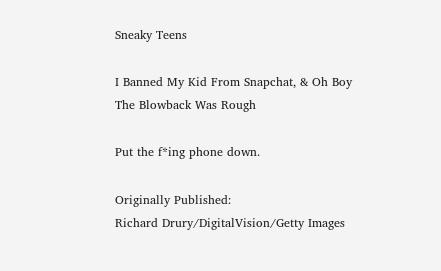Sneaky Teens

I Banned My Kid From Snapchat, & Oh Boy The Blowback Was Rough

Put the f*ing phone down.

Originally Published:
Richard Drury/DigitalVision/Getty Images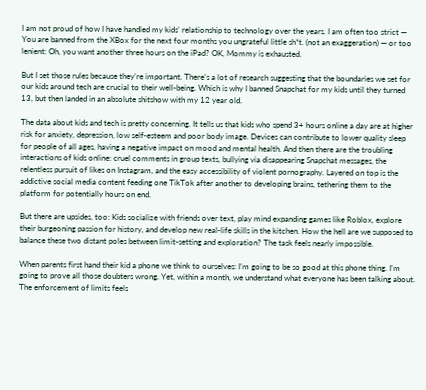I am not proud of how I have handled my kids’ relationship to technology over the years. I am often too strict — You are banned from the XBox for the next four months you ungrateful little sh*t. (not an exaggeration) — or too lenient: Oh, you want another three hours on the iPad? OK, Mommy is exhausted.

But I set those rules because they’re important. There’s a lot of research suggesting that the boundaries we set for our kids around tech are crucial to their well-being. Which is why I banned Snapchat for my kids until they turned 13, but then landed in an absolute shitshow with my 12 year old.

The data about kids and tech is pretty concerning. It tells us that kids who spend 3+ hours online a day are at higher risk for anxiety, depression, low self-esteem and poor body image. Devices can contribute to lower quality sleep for people of all ages, having a negative impact on mood and mental health. And then there are the troubling interactions of kids online: cruel comments in group texts, bullying via disappearing Snapchat messages, the relentless pursuit of likes on Instagram, and the easy accessibility of violent pornography. Layered on top is the addictive social media content feeding one TikTok after another to developing brains, tethering them to the platform for potentially hours on end.

But there are upsides, too: Kids socialize with friends over text, play mind expanding games like Roblox, explore their burgeoning passion for history, and develop new real-life skills in the kitchen. How the hell are we supposed to balance these two distant poles between limit-setting and exploration? The task feels nearly impossible.

When parents first hand their kid a phone we think to ourselves: I’m going to be so good at this phone thing. I’m going to prove all those doubters wrong. Yet, within a month, we understand what everyone has been talking about. The enforcement of limits feels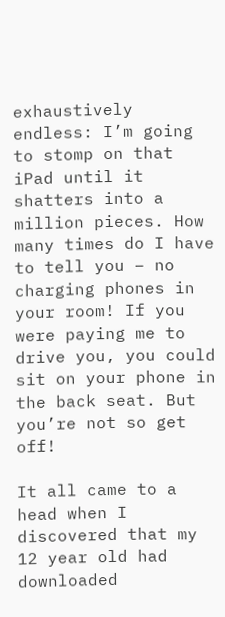exhaustively endless: I’m going to stomp on that iPad until it shatters into a million pieces. How many times do I have to tell you – no charging phones in your room! If you were paying me to drive you, you could sit on your phone in the back seat. But you’re not so get off!

It all came to a head when I discovered that my 12 year old had downloaded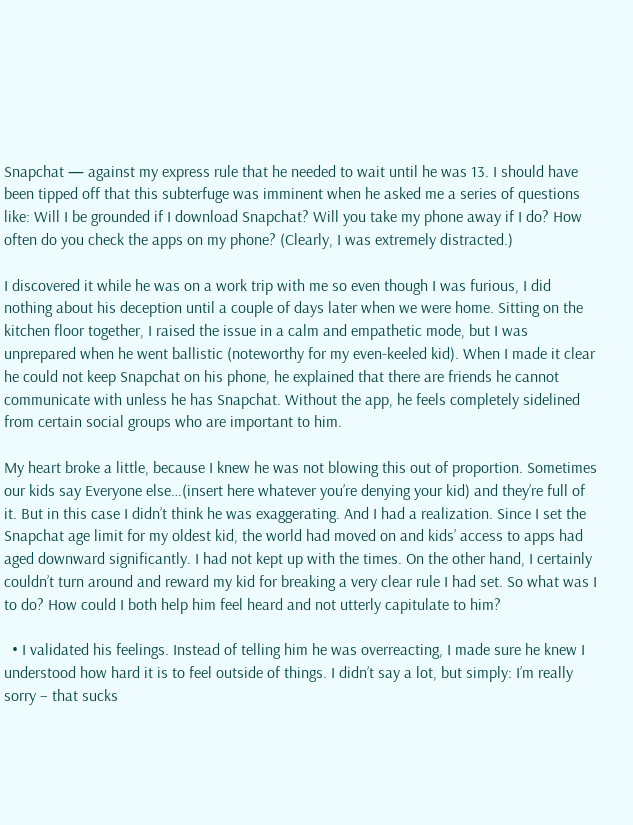Snapchat — against my express rule that he needed to wait until he was 13. I should have been tipped off that this subterfuge was imminent when he asked me a series of questions like: Will I be grounded if I download Snapchat? Will you take my phone away if I do? How often do you check the apps on my phone? (Clearly, I was extremely distracted.)

I discovered it while he was on a work trip with me so even though I was furious, I did nothing about his deception until a couple of days later when we were home. Sitting on the kitchen floor together, I raised the issue in a calm and empathetic mode, but I was unprepared when he went ballistic (noteworthy for my even-keeled kid). When I made it clear he could not keep Snapchat on his phone, he explained that there are friends he cannot communicate with unless he has Snapchat. Without the app, he feels completely sidelined from certain social groups who are important to him.

My heart broke a little, because I knew he was not blowing this out of proportion. Sometimes our kids say Everyone else…(insert here whatever you’re denying your kid) and they’re full of it. But in this case I didn’t think he was exaggerating. And I had a realization. Since I set the Snapchat age limit for my oldest kid, the world had moved on and kids’ access to apps had aged downward significantly. I had not kept up with the times. On the other hand, I certainly couldn’t turn around and reward my kid for breaking a very clear rule I had set. So what was I to do? How could I both help him feel heard and not utterly capitulate to him?

  • I validated his feelings. Instead of telling him he was overreacting, I made sure he knew I understood how hard it is to feel outside of things. I didn’t say a lot, but simply: I’m really sorry – that sucks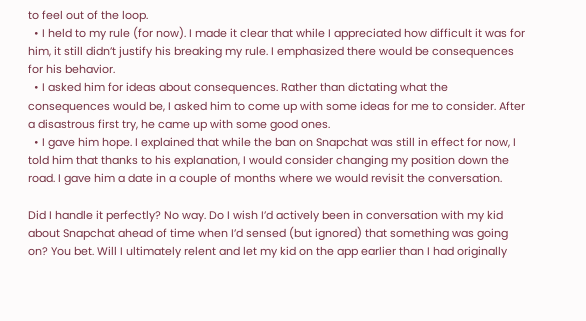to feel out of the loop.
  • I held to my rule (for now). I made it clear that while I appreciated how difficult it was for him, it still didn’t justify his breaking my rule. I emphasized there would be consequences for his behavior.
  • I asked him for ideas about consequences. Rather than dictating what the consequences would be, I asked him to come up with some ideas for me to consider. After a disastrous first try, he came up with some good ones.
  • I gave him hope. I explained that while the ban on Snapchat was still in effect for now, I told him that thanks to his explanation, I would consider changing my position down the road. I gave him a date in a couple of months where we would revisit the conversation.

Did I handle it perfectly? No way. Do I wish I’d actively been in conversation with my kid about Snapchat ahead of time when I’d sensed (but ignored) that something was going on? You bet. Will I ultimately relent and let my kid on the app earlier than I had originally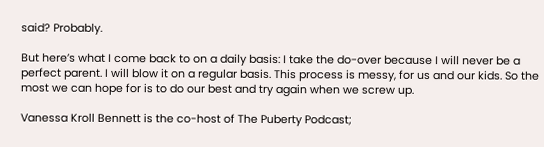said? Probably.

But here’s what I come back to on a daily basis: I take the do-over because I will never be a perfect parent. I will blow it on a regular basis. This process is messy, for us and our kids. So the most we can hope for is to do our best and try again when we screw up.

Vanessa Kroll Bennett is the co-host of The Puberty Podcast;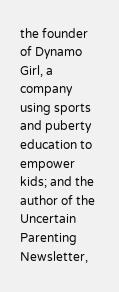the founder of Dynamo Girl, a company using sports and puberty education to empower kids; and the author of the Uncertain Parenting Newsletter,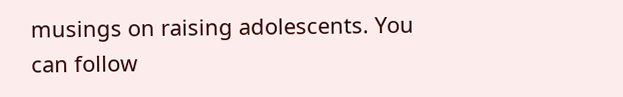musings on raising adolescents. You can follow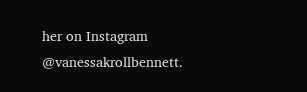her on Instagram @vanessakrollbennett.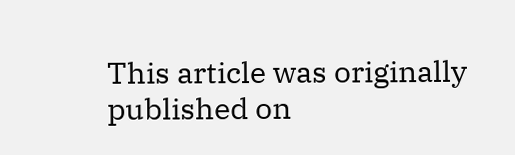This article was originally published on